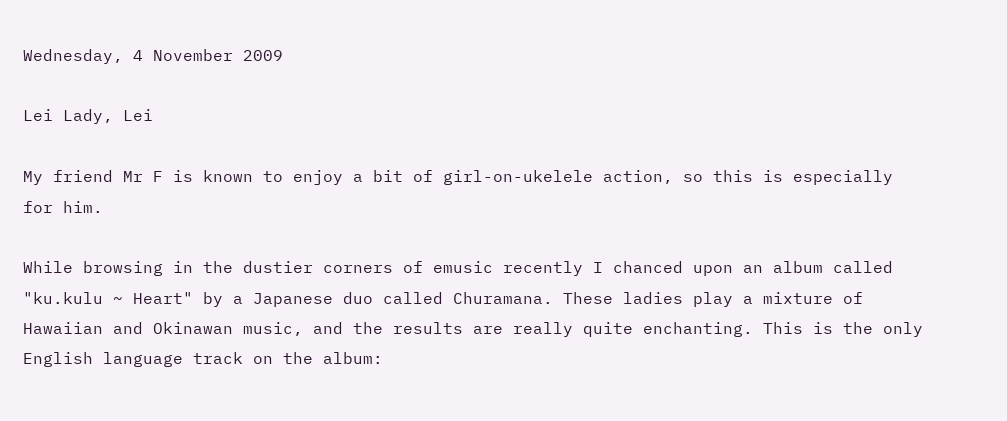Wednesday, 4 November 2009

Lei Lady, Lei

My friend Mr F is known to enjoy a bit of girl-on-ukelele action, so this is especially for him.

While browsing in the dustier corners of emusic recently I chanced upon an album called "ku.kulu ~ Heart" by a Japanese duo called Churamana. These ladies play a mixture of Hawaiian and Okinawan music, and the results are really quite enchanting. This is the only English language track on the album: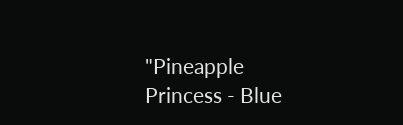"Pineapple Princess - Blue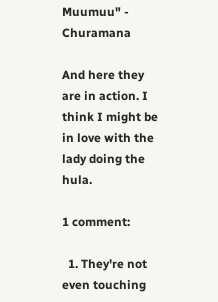Muumuu" - Churamana

And here they are in action. I think I might be in love with the lady doing the hula.

1 comment:

  1. They're not even touching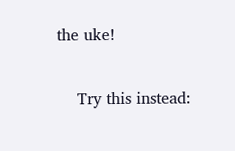the uke!

    Try this instead: